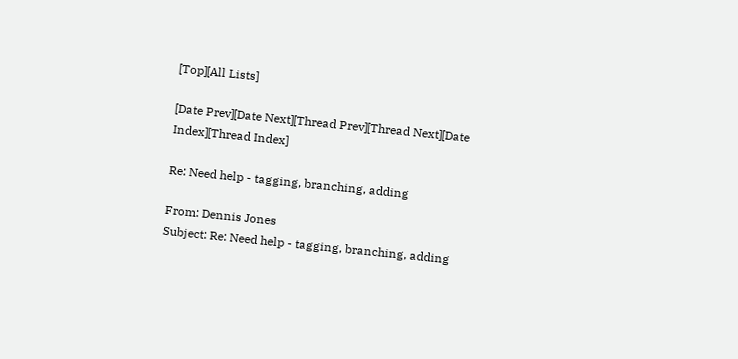[Top][All Lists]

[Date Prev][Date Next][Thread Prev][Thread Next][Date Index][Thread Index]

Re: Need help - tagging, branching, adding

From: Dennis Jones
Subject: Re: Need help - tagging, branching, adding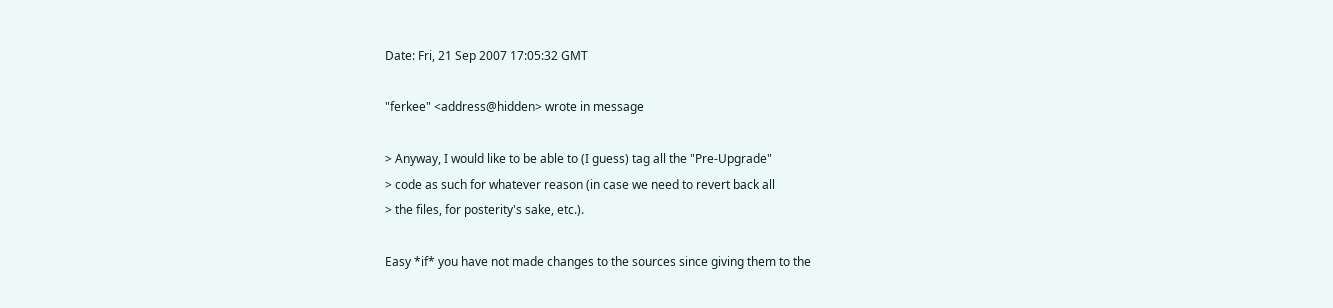Date: Fri, 21 Sep 2007 17:05:32 GMT

"ferkee" <address@hidden> wrote in message

> Anyway, I would like to be able to (I guess) tag all the "Pre-Upgrade"
> code as such for whatever reason (in case we need to revert back all
> the files, for posterity's sake, etc.).

Easy *if* you have not made changes to the sources since giving them to the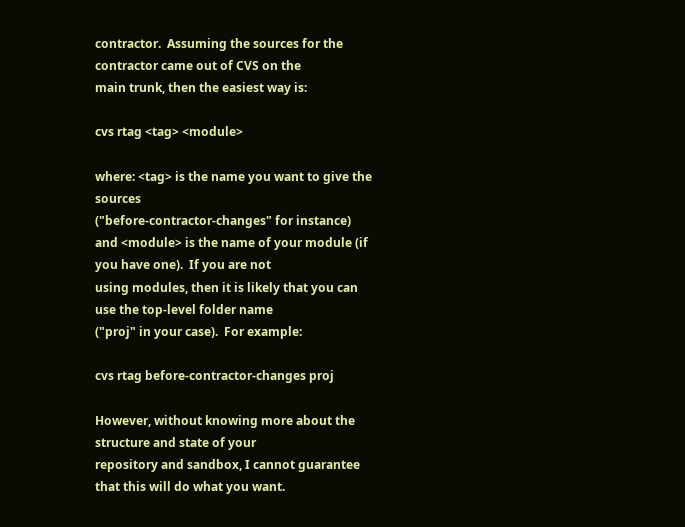contractor.  Assuming the sources for the contractor came out of CVS on the
main trunk, then the easiest way is:

cvs rtag <tag> <module>

where: <tag> is the name you want to give the sources
("before-contractor-changes" for instance)
and <module> is the name of your module (if you have one).  If you are not
using modules, then it is likely that you can use the top-level folder name
("proj" in your case).  For example:

cvs rtag before-contractor-changes proj

However, without knowing more about the structure and state of your
repository and sandbox, I cannot guarantee that this will do what you want.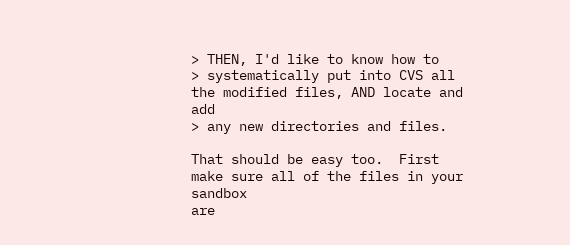> THEN, I'd like to know how to
> systematically put into CVS all the modified files, AND locate and add
> any new directories and files.

That should be easy too.  First make sure all of the files in your sandbox
are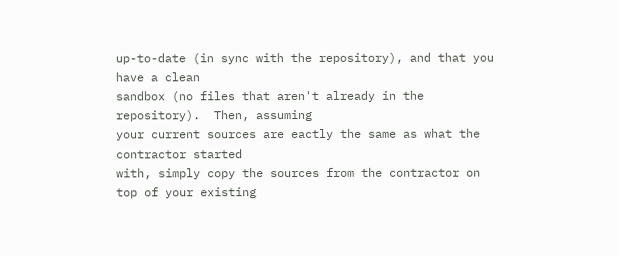up-to-date (in sync with the repository), and that you have a clean
sandbox (no files that aren't already in the repository).  Then, assuming
your current sources are eactly the same as what the contractor started
with, simply copy the sources from the contractor on top of your existing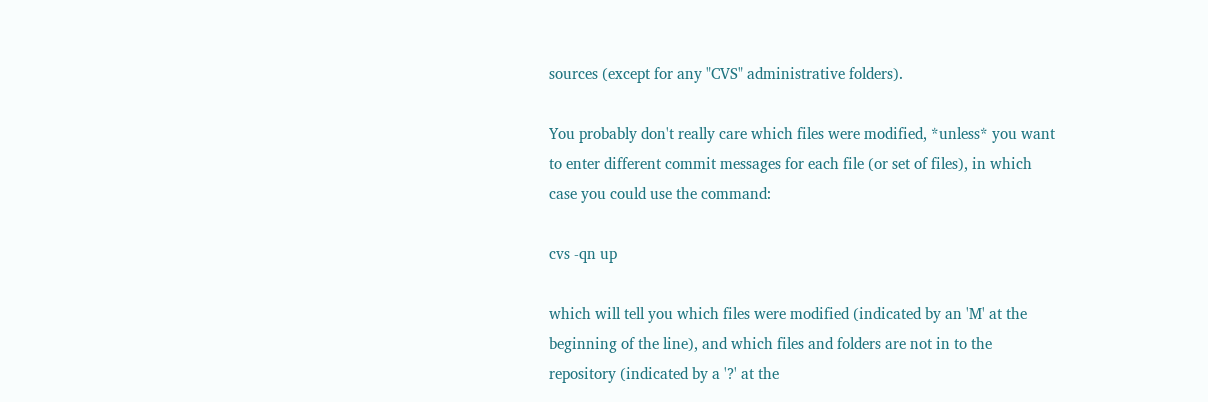sources (except for any "CVS" administrative folders).

You probably don't really care which files were modified, *unless* you want
to enter different commit messages for each file (or set of files), in which
case you could use the command:

cvs -qn up

which will tell you which files were modified (indicated by an 'M' at the
beginning of the line), and which files and folders are not in to the
repository (indicated by a '?' at the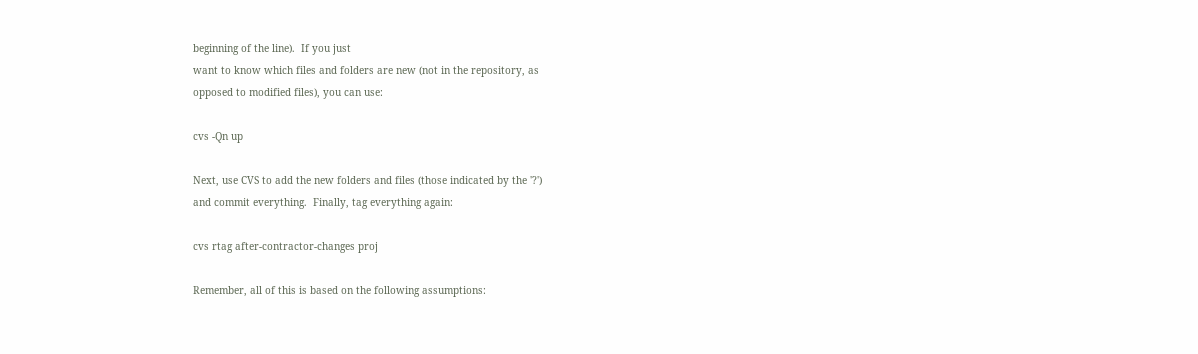beginning of the line).  If you just
want to know which files and folders are new (not in the repository, as
opposed to modified files), you can use:

cvs -Qn up

Next, use CVS to add the new folders and files (those indicated by the '?')
and commit everything.  Finally, tag everything again:

cvs rtag after-contractor-changes proj

Remember, all of this is based on the following assumptions: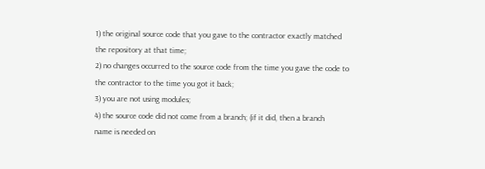1) the original source code that you gave to the contractor exactly matched
the repository at that time;
2) no changes occurred to the source code from the time you gave the code to
the contractor to the time you got it back;
3) you are not using modules;
4) the source code did not come from a branch; (if it did, then a branch
name is needed on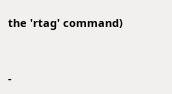the 'rtag' command)


-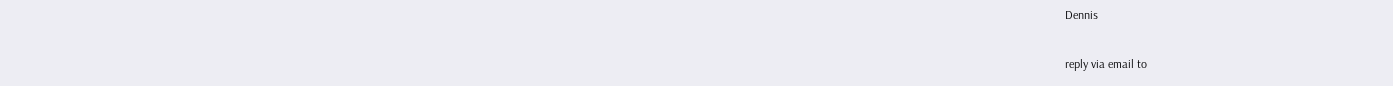Dennis

reply via email to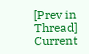[Prev in Thread] Current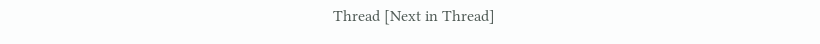Thread [Next in Thread]